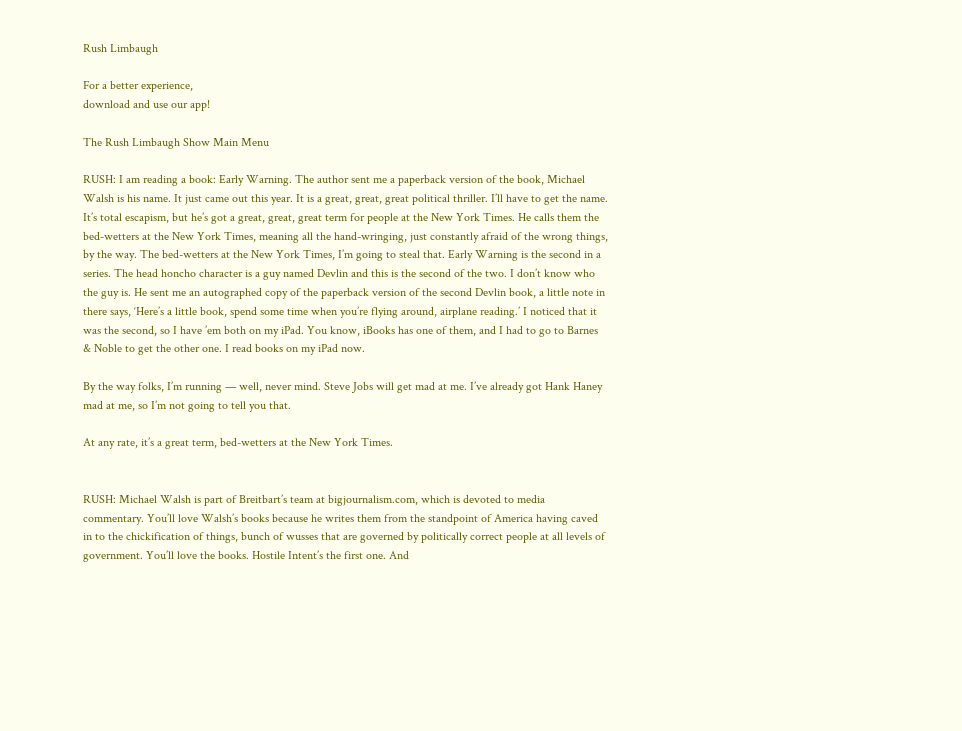Rush Limbaugh

For a better experience,
download and use our app!

The Rush Limbaugh Show Main Menu

RUSH: I am reading a book: Early Warning. The author sent me a paperback version of the book, Michael Walsh is his name. It just came out this year. It is a great, great, great political thriller. I’ll have to get the name. It’s total escapism, but he’s got a great, great, great term for people at the New York Times. He calls them the bed-wetters at the New York Times, meaning all the hand-wringing, just constantly afraid of the wrong things, by the way. The bed-wetters at the New York Times, I’m going to steal that. Early Warning is the second in a series. The head honcho character is a guy named Devlin and this is the second of the two. I don’t know who the guy is. He sent me an autographed copy of the paperback version of the second Devlin book, a little note in there says, ‘Here’s a little book, spend some time when you’re flying around, airplane reading.’ I noticed that it was the second, so I have ’em both on my iPad. You know, iBooks has one of them, and I had to go to Barnes & Noble to get the other one. I read books on my iPad now.

By the way folks, I’m running — well, never mind. Steve Jobs will get mad at me. I’ve already got Hank Haney mad at me, so I’m not going to tell you that.

At any rate, it’s a great term, bed-wetters at the New York Times.


RUSH: Michael Walsh is part of Breitbart’s team at bigjournalism.com, which is devoted to media commentary. You’ll love Walsh’s books because he writes them from the standpoint of America having caved in to the chickification of things, bunch of wusses that are governed by politically correct people at all levels of government. You’ll love the books. Hostile Intent’s the first one. And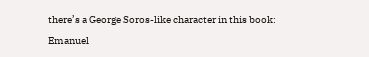there’s a George Soros-like character in this book: Emanuel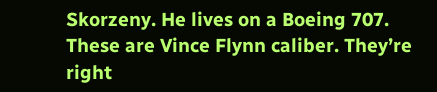Skorzeny. He lives on a Boeing 707. These are Vince Flynn caliber. They’re right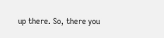up there. So, there you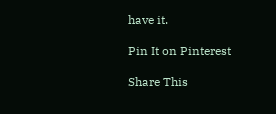have it.

Pin It on Pinterest

Share This